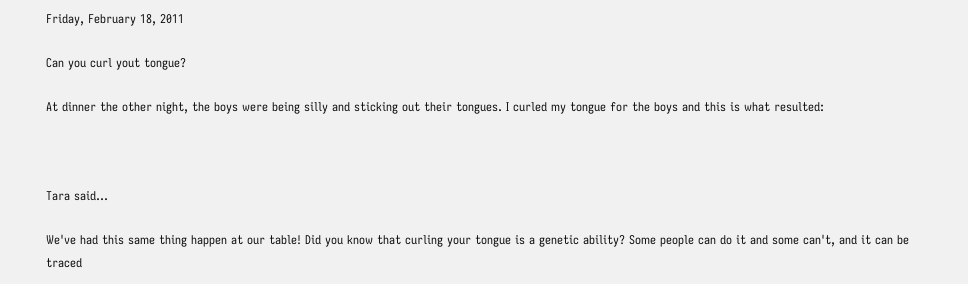Friday, February 18, 2011

Can you curl yout tongue?

At dinner the other night, the boys were being silly and sticking out their tongues. I curled my tongue for the boys and this is what resulted:



Tara said...

We've had this same thing happen at our table! Did you know that curling your tongue is a genetic ability? Some people can do it and some can't, and it can be traced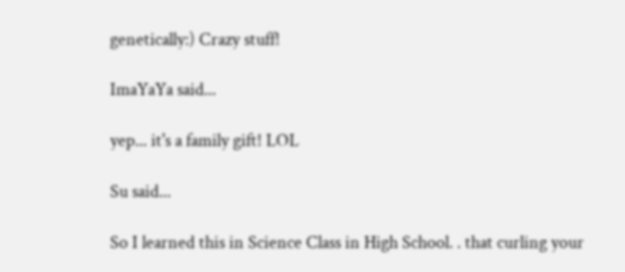genetically:) Crazy stuff!

ImaYaYa said...

yep... it's a family gift! LOL

Su said...

So I learned this in Science Class in High School. . that curling your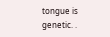tongue is genetic. .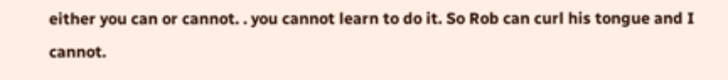either you can or cannot. . you cannot learn to do it. So Rob can curl his tongue and I cannot.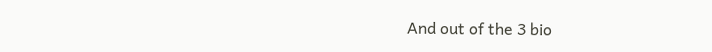And out of the 3 bio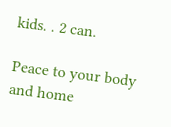kids. . 2 can.

Peace to your body and home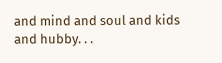and mind and soul and kids and hubby. . .